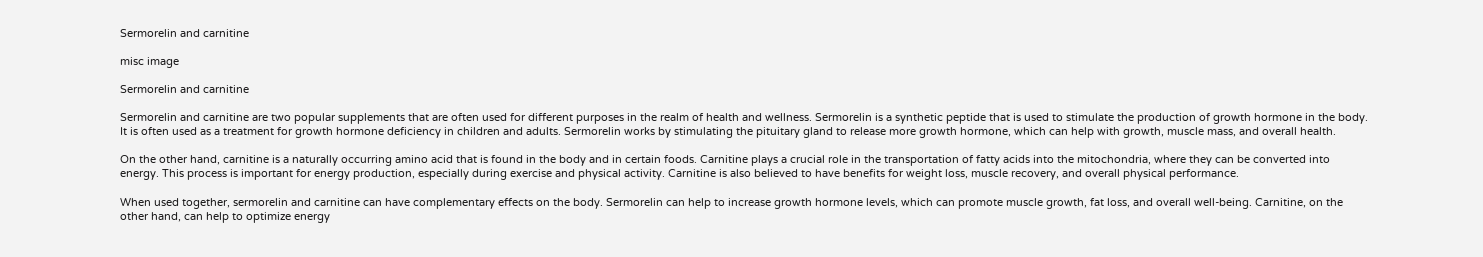Sermorelin and carnitine

misc image

Sermorelin and carnitine

Sermorelin and carnitine are two popular supplements that are often used for different purposes in the realm of health and wellness. Sermorelin is a synthetic peptide that is used to stimulate the production of growth hormone in the body. It is often used as a treatment for growth hormone deficiency in children and adults. Sermorelin works by stimulating the pituitary gland to release more growth hormone, which can help with growth, muscle mass, and overall health.

On the other hand, carnitine is a naturally occurring amino acid that is found in the body and in certain foods. Carnitine plays a crucial role in the transportation of fatty acids into the mitochondria, where they can be converted into energy. This process is important for energy production, especially during exercise and physical activity. Carnitine is also believed to have benefits for weight loss, muscle recovery, and overall physical performance.

When used together, sermorelin and carnitine can have complementary effects on the body. Sermorelin can help to increase growth hormone levels, which can promote muscle growth, fat loss, and overall well-being. Carnitine, on the other hand, can help to optimize energy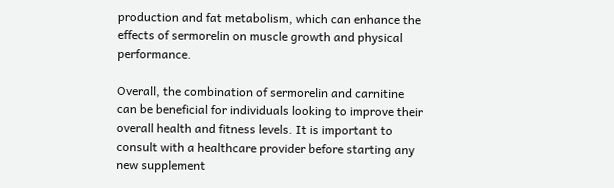production and fat metabolism, which can enhance the effects of sermorelin on muscle growth and physical performance.

Overall, the combination of sermorelin and carnitine can be beneficial for individuals looking to improve their overall health and fitness levels. It is important to consult with a healthcare provider before starting any new supplement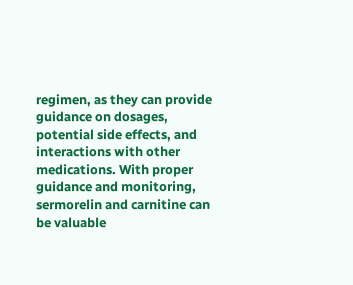regimen, as they can provide guidance on dosages, potential side effects, and interactions with other medications. With proper guidance and monitoring, sermorelin and carnitine can be valuable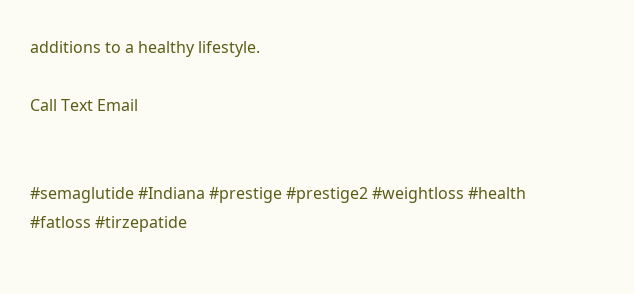additions to a healthy lifestyle.

Call Text Email


#semaglutide #Indiana #prestige #prestige2 #weightloss #health #fatloss #tirzepatide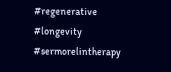#regenerative #longevity #sermorelintherapy